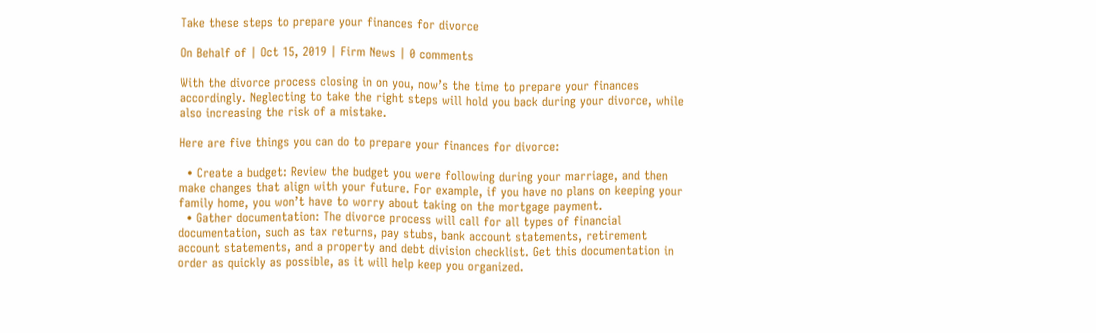Take these steps to prepare your finances for divorce

On Behalf of | Oct 15, 2019 | Firm News | 0 comments

With the divorce process closing in on you, now’s the time to prepare your finances accordingly. Neglecting to take the right steps will hold you back during your divorce, while also increasing the risk of a mistake.

Here are five things you can do to prepare your finances for divorce:

  • Create a budget: Review the budget you were following during your marriage, and then make changes that align with your future. For example, if you have no plans on keeping your family home, you won’t have to worry about taking on the mortgage payment.
  • Gather documentation: The divorce process will call for all types of financial documentation, such as tax returns, pay stubs, bank account statements, retirement account statements, and a property and debt division checklist. Get this documentation in order as quickly as possible, as it will help keep you organized.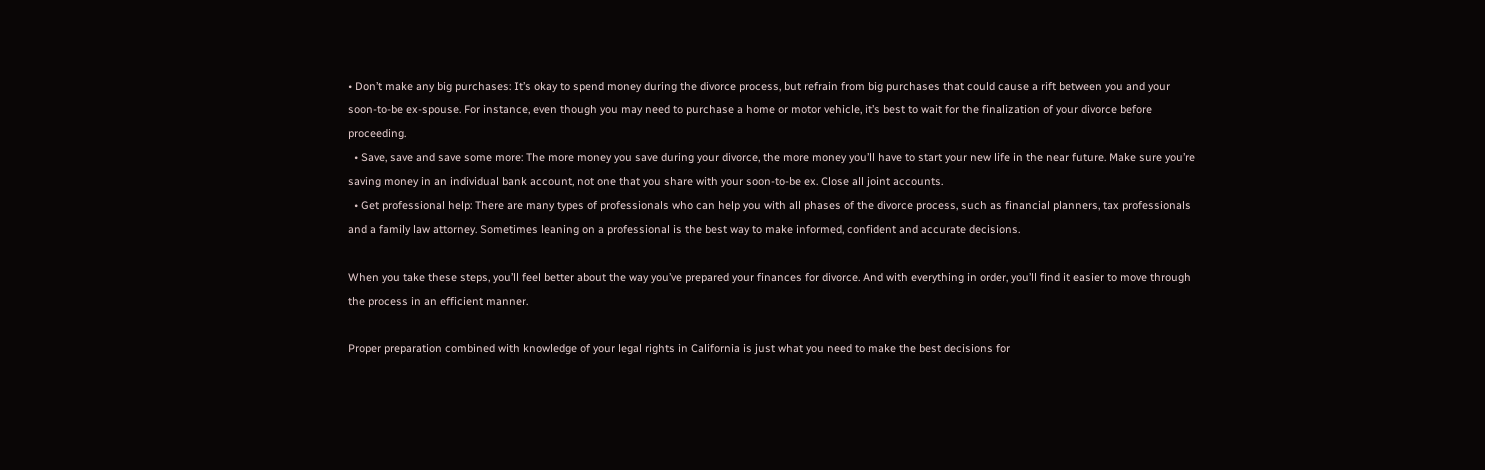• Don’t make any big purchases: It’s okay to spend money during the divorce process, but refrain from big purchases that could cause a rift between you and your soon-to-be ex-spouse. For instance, even though you may need to purchase a home or motor vehicle, it’s best to wait for the finalization of your divorce before proceeding.
  • Save, save and save some more: The more money you save during your divorce, the more money you’ll have to start your new life in the near future. Make sure you’re saving money in an individual bank account, not one that you share with your soon-to-be ex. Close all joint accounts.
  • Get professional help: There are many types of professionals who can help you with all phases of the divorce process, such as financial planners, tax professionals and a family law attorney. Sometimes leaning on a professional is the best way to make informed, confident and accurate decisions.

When you take these steps, you’ll feel better about the way you’ve prepared your finances for divorce. And with everything in order, you’ll find it easier to move through the process in an efficient manner.

Proper preparation combined with knowledge of your legal rights in California is just what you need to make the best decisions for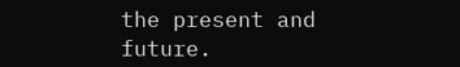the present and future.